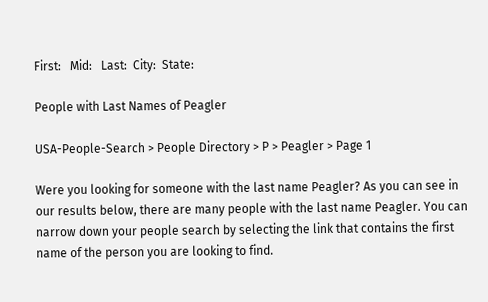First:   Mid:   Last:  City:  State:

People with Last Names of Peagler

USA-People-Search > People Directory > P > Peagler > Page 1

Were you looking for someone with the last name Peagler? As you can see in our results below, there are many people with the last name Peagler. You can narrow down your people search by selecting the link that contains the first name of the person you are looking to find.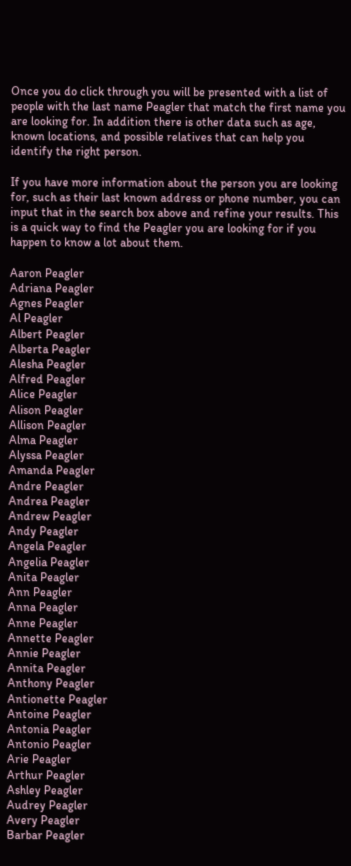Once you do click through you will be presented with a list of people with the last name Peagler that match the first name you are looking for. In addition there is other data such as age, known locations, and possible relatives that can help you identify the right person.

If you have more information about the person you are looking for, such as their last known address or phone number, you can input that in the search box above and refine your results. This is a quick way to find the Peagler you are looking for if you happen to know a lot about them.

Aaron Peagler
Adriana Peagler
Agnes Peagler
Al Peagler
Albert Peagler
Alberta Peagler
Alesha Peagler
Alfred Peagler
Alice Peagler
Alison Peagler
Allison Peagler
Alma Peagler
Alyssa Peagler
Amanda Peagler
Andre Peagler
Andrea Peagler
Andrew Peagler
Andy Peagler
Angela Peagler
Angelia Peagler
Anita Peagler
Ann Peagler
Anna Peagler
Anne Peagler
Annette Peagler
Annie Peagler
Annita Peagler
Anthony Peagler
Antionette Peagler
Antoine Peagler
Antonia Peagler
Antonio Peagler
Arie Peagler
Arthur Peagler
Ashley Peagler
Audrey Peagler
Avery Peagler
Barbar Peagler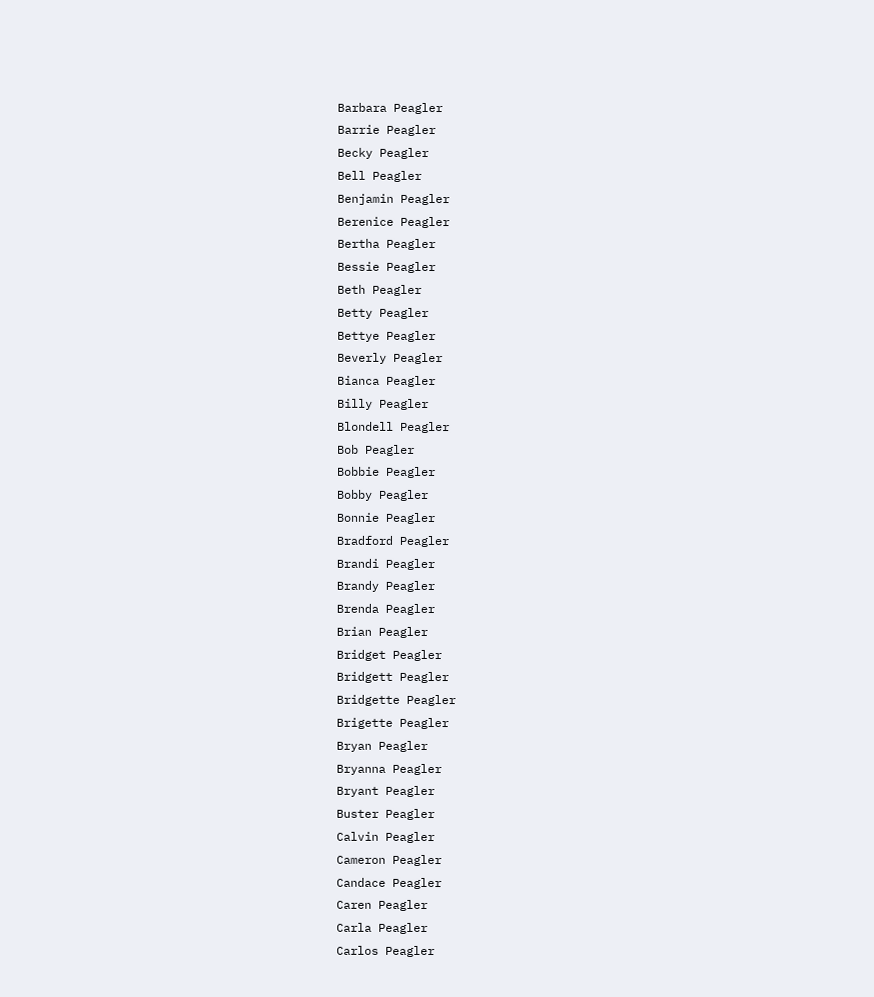Barbara Peagler
Barrie Peagler
Becky Peagler
Bell Peagler
Benjamin Peagler
Berenice Peagler
Bertha Peagler
Bessie Peagler
Beth Peagler
Betty Peagler
Bettye Peagler
Beverly Peagler
Bianca Peagler
Billy Peagler
Blondell Peagler
Bob Peagler
Bobbie Peagler
Bobby Peagler
Bonnie Peagler
Bradford Peagler
Brandi Peagler
Brandy Peagler
Brenda Peagler
Brian Peagler
Bridget Peagler
Bridgett Peagler
Bridgette Peagler
Brigette Peagler
Bryan Peagler
Bryanna Peagler
Bryant Peagler
Buster Peagler
Calvin Peagler
Cameron Peagler
Candace Peagler
Caren Peagler
Carla Peagler
Carlos Peagler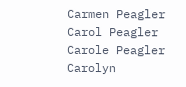Carmen Peagler
Carol Peagler
Carole Peagler
Carolyn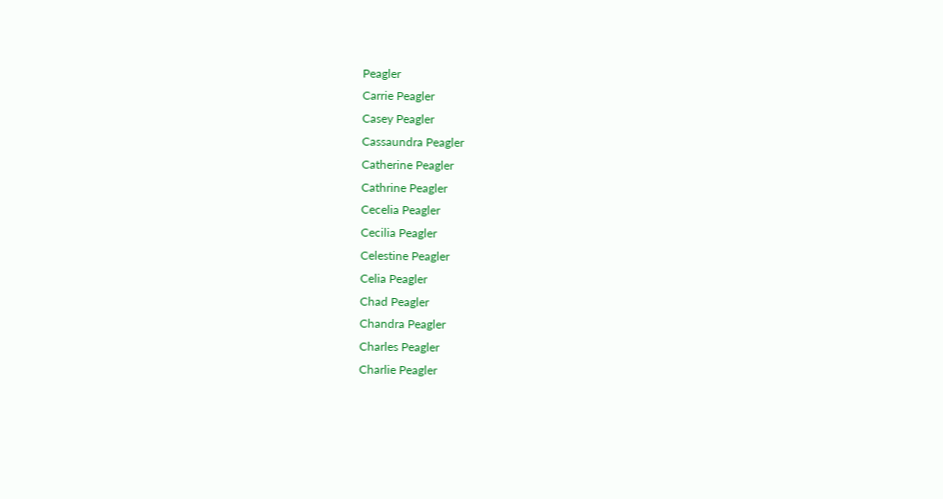Peagler
Carrie Peagler
Casey Peagler
Cassaundra Peagler
Catherine Peagler
Cathrine Peagler
Cecelia Peagler
Cecilia Peagler
Celestine Peagler
Celia Peagler
Chad Peagler
Chandra Peagler
Charles Peagler
Charlie Peagler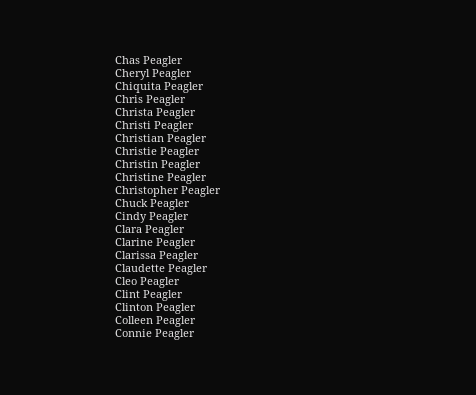Chas Peagler
Cheryl Peagler
Chiquita Peagler
Chris Peagler
Christa Peagler
Christi Peagler
Christian Peagler
Christie Peagler
Christin Peagler
Christine Peagler
Christopher Peagler
Chuck Peagler
Cindy Peagler
Clara Peagler
Clarine Peagler
Clarissa Peagler
Claudette Peagler
Cleo Peagler
Clint Peagler
Clinton Peagler
Colleen Peagler
Connie Peagler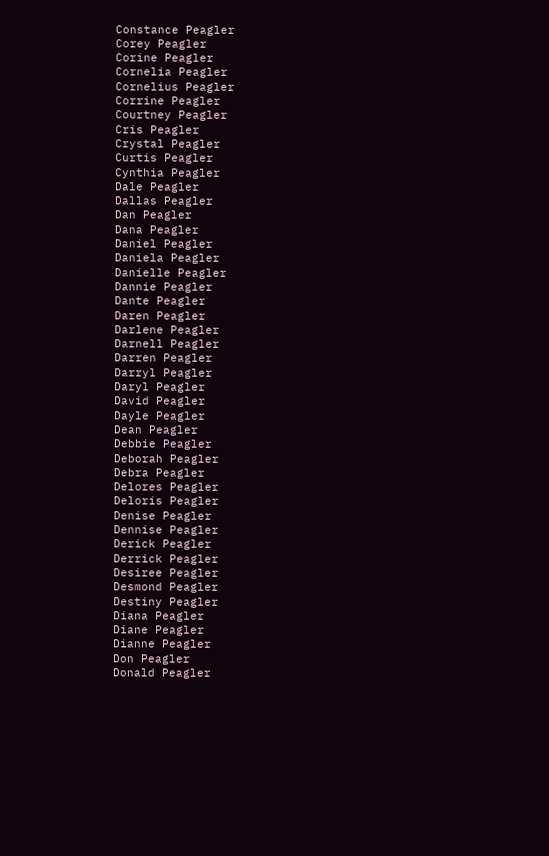Constance Peagler
Corey Peagler
Corine Peagler
Cornelia Peagler
Cornelius Peagler
Corrine Peagler
Courtney Peagler
Cris Peagler
Crystal Peagler
Curtis Peagler
Cynthia Peagler
Dale Peagler
Dallas Peagler
Dan Peagler
Dana Peagler
Daniel Peagler
Daniela Peagler
Danielle Peagler
Dannie Peagler
Dante Peagler
Daren Peagler
Darlene Peagler
Darnell Peagler
Darren Peagler
Darryl Peagler
Daryl Peagler
David Peagler
Dayle Peagler
Dean Peagler
Debbie Peagler
Deborah Peagler
Debra Peagler
Delores Peagler
Deloris Peagler
Denise Peagler
Dennise Peagler
Derick Peagler
Derrick Peagler
Desiree Peagler
Desmond Peagler
Destiny Peagler
Diana Peagler
Diane Peagler
Dianne Peagler
Don Peagler
Donald Peagler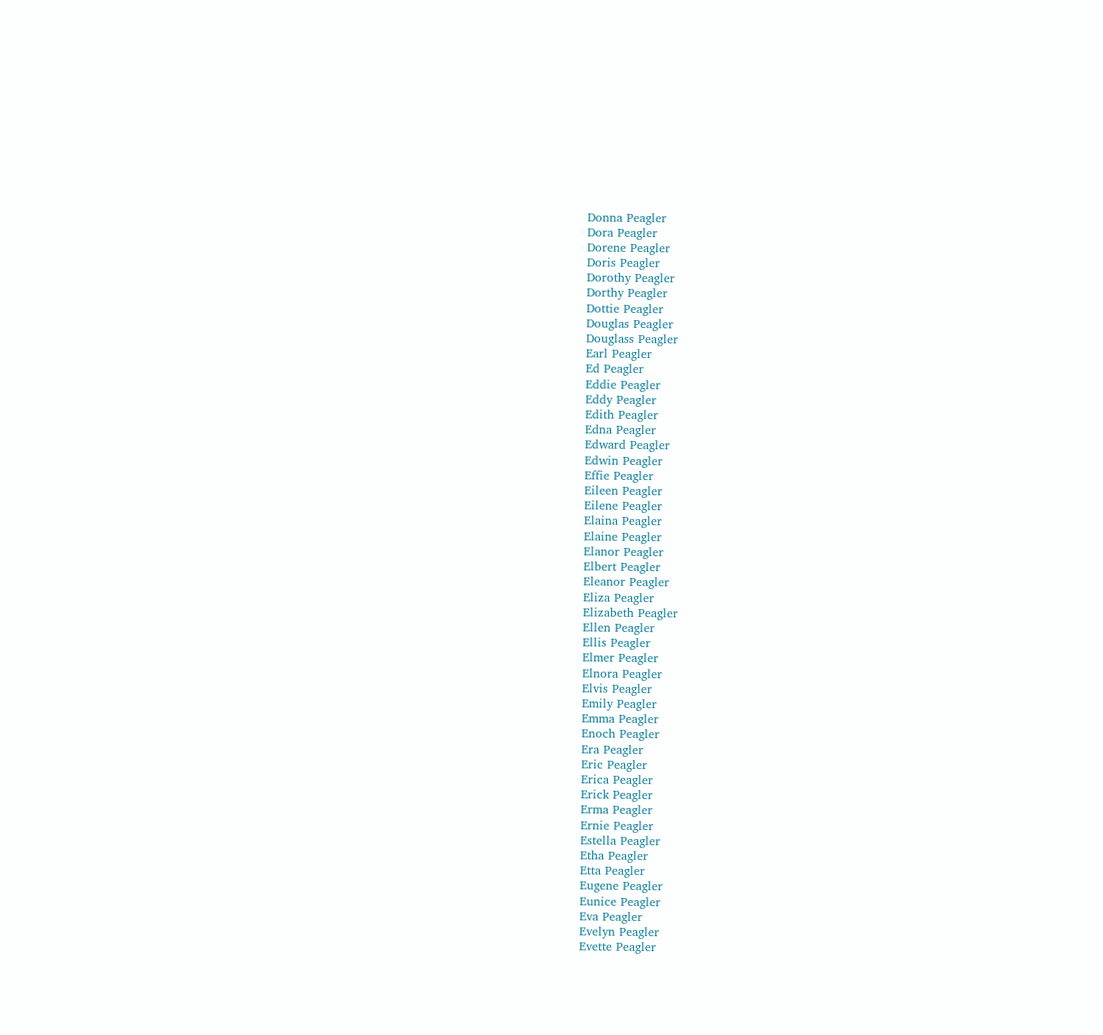Donna Peagler
Dora Peagler
Dorene Peagler
Doris Peagler
Dorothy Peagler
Dorthy Peagler
Dottie Peagler
Douglas Peagler
Douglass Peagler
Earl Peagler
Ed Peagler
Eddie Peagler
Eddy Peagler
Edith Peagler
Edna Peagler
Edward Peagler
Edwin Peagler
Effie Peagler
Eileen Peagler
Eilene Peagler
Elaina Peagler
Elaine Peagler
Elanor Peagler
Elbert Peagler
Eleanor Peagler
Eliza Peagler
Elizabeth Peagler
Ellen Peagler
Ellis Peagler
Elmer Peagler
Elnora Peagler
Elvis Peagler
Emily Peagler
Emma Peagler
Enoch Peagler
Era Peagler
Eric Peagler
Erica Peagler
Erick Peagler
Erma Peagler
Ernie Peagler
Estella Peagler
Etha Peagler
Etta Peagler
Eugene Peagler
Eunice Peagler
Eva Peagler
Evelyn Peagler
Evette Peagler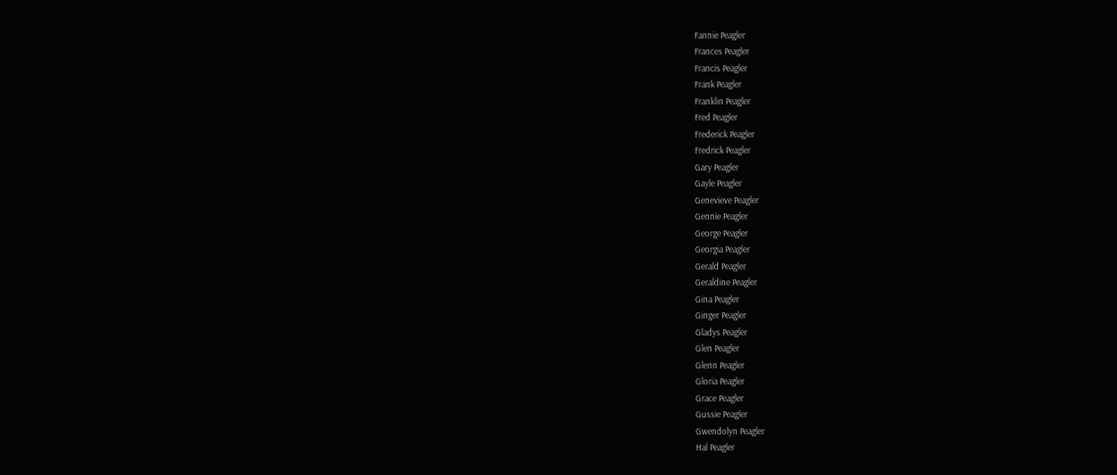Fannie Peagler
Frances Peagler
Francis Peagler
Frank Peagler
Franklin Peagler
Fred Peagler
Frederick Peagler
Fredrick Peagler
Gary Peagler
Gayle Peagler
Genevieve Peagler
Gennie Peagler
George Peagler
Georgia Peagler
Gerald Peagler
Geraldine Peagler
Gina Peagler
Ginger Peagler
Gladys Peagler
Glen Peagler
Glenn Peagler
Gloria Peagler
Grace Peagler
Gussie Peagler
Gwendolyn Peagler
Hal Peagler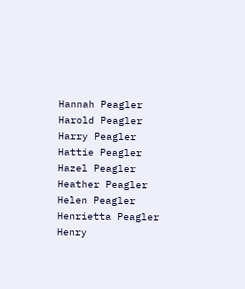Hannah Peagler
Harold Peagler
Harry Peagler
Hattie Peagler
Hazel Peagler
Heather Peagler
Helen Peagler
Henrietta Peagler
Henry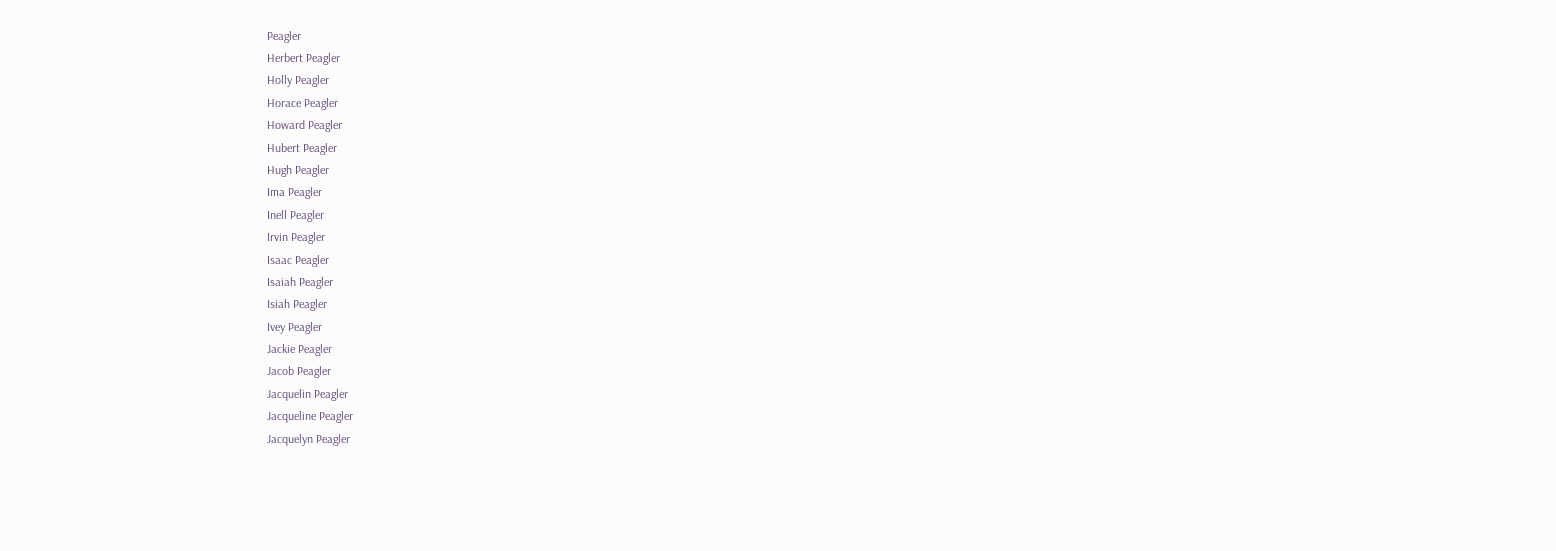Peagler
Herbert Peagler
Holly Peagler
Horace Peagler
Howard Peagler
Hubert Peagler
Hugh Peagler
Ima Peagler
Inell Peagler
Irvin Peagler
Isaac Peagler
Isaiah Peagler
Isiah Peagler
Ivey Peagler
Jackie Peagler
Jacob Peagler
Jacquelin Peagler
Jacqueline Peagler
Jacquelyn Peagler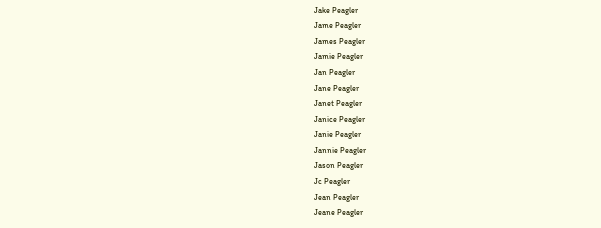Jake Peagler
Jame Peagler
James Peagler
Jamie Peagler
Jan Peagler
Jane Peagler
Janet Peagler
Janice Peagler
Janie Peagler
Jannie Peagler
Jason Peagler
Jc Peagler
Jean Peagler
Jeane Peagler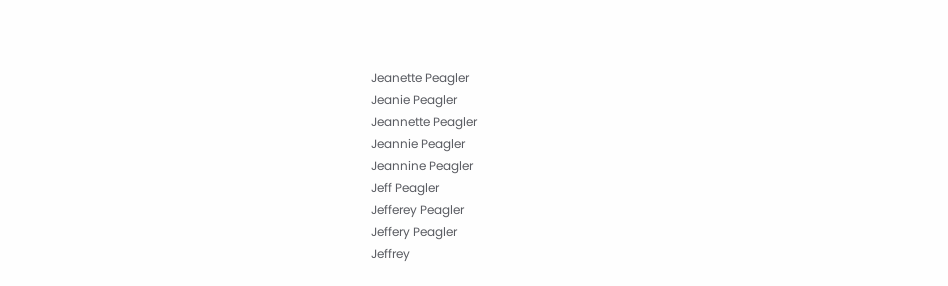Jeanette Peagler
Jeanie Peagler
Jeannette Peagler
Jeannie Peagler
Jeannine Peagler
Jeff Peagler
Jefferey Peagler
Jeffery Peagler
Jeffrey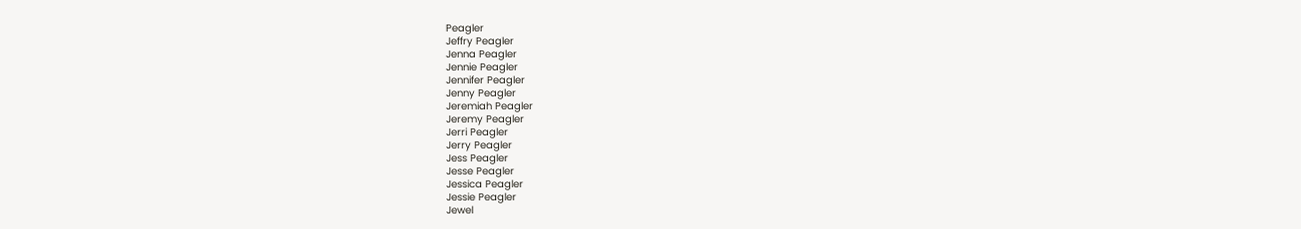Peagler
Jeffry Peagler
Jenna Peagler
Jennie Peagler
Jennifer Peagler
Jenny Peagler
Jeremiah Peagler
Jeremy Peagler
Jerri Peagler
Jerry Peagler
Jess Peagler
Jesse Peagler
Jessica Peagler
Jessie Peagler
Jewel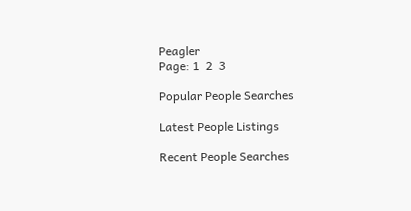Peagler
Page: 1  2  3

Popular People Searches

Latest People Listings

Recent People Searches